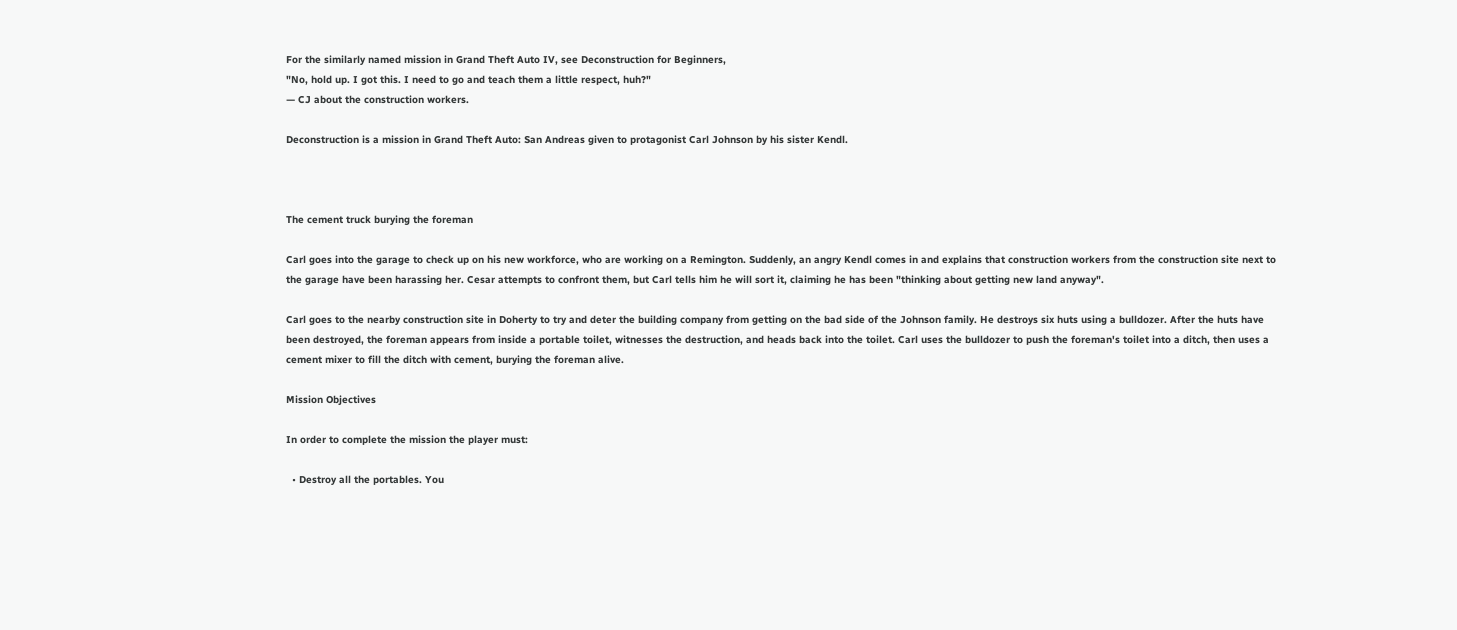For the similarly named mission in Grand Theft Auto IV, see Deconstruction for Beginners,
"No, hold up. I got this. I need to go and teach them a little respect, huh?"
— CJ about the construction workers.

Deconstruction is a mission in Grand Theft Auto: San Andreas given to protagonist Carl Johnson by his sister Kendl.



The cement truck burying the foreman

Carl goes into the garage to check up on his new workforce, who are working on a Remington. Suddenly, an angry Kendl comes in and explains that construction workers from the construction site next to the garage have been harassing her. Cesar attempts to confront them, but Carl tells him he will sort it, claiming he has been "thinking about getting new land anyway".

Carl goes to the nearby construction site in Doherty to try and deter the building company from getting on the bad side of the Johnson family. He destroys six huts using a bulldozer. After the huts have been destroyed, the foreman appears from inside a portable toilet, witnesses the destruction, and heads back into the toilet. Carl uses the bulldozer to push the foreman's toilet into a ditch, then uses a cement mixer to fill the ditch with cement, burying the foreman alive.

Mission Objectives

In order to complete the mission the player must:

  • Destroy all the portables. You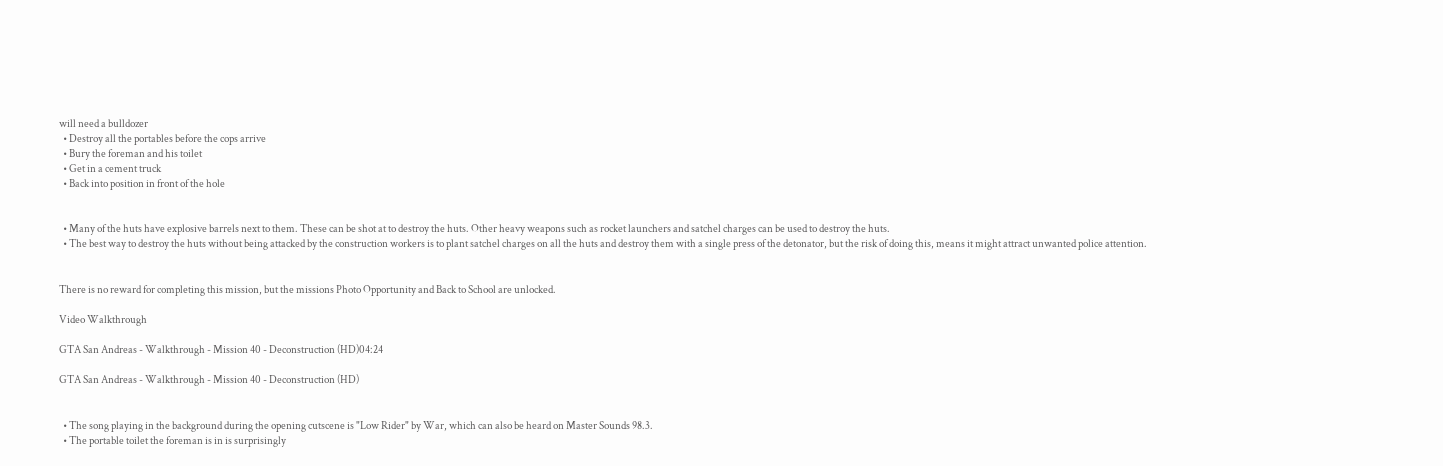will need a bulldozer
  • Destroy all the portables before the cops arrive
  • Bury the foreman and his toilet
  • Get in a cement truck
  • Back into position in front of the hole


  • Many of the huts have explosive barrels next to them. These can be shot at to destroy the huts. Other heavy weapons such as rocket launchers and satchel charges can be used to destroy the huts.
  • The best way to destroy the huts without being attacked by the construction workers is to plant satchel charges on all the huts and destroy them with a single press of the detonator, but the risk of doing this, means it might attract unwanted police attention.


There is no reward for completing this mission, but the missions Photo Opportunity and Back to School are unlocked.

Video Walkthrough

GTA San Andreas - Walkthrough - Mission 40 - Deconstruction (HD)04:24

GTA San Andreas - Walkthrough - Mission 40 - Deconstruction (HD)


  • The song playing in the background during the opening cutscene is "Low Rider" by War, which can also be heard on Master Sounds 98.3.
  • The portable toilet the foreman is in is surprisingly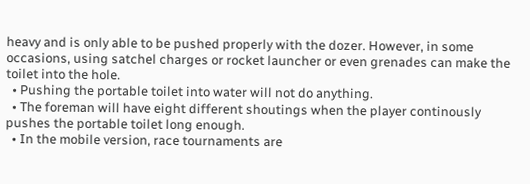heavy and is only able to be pushed properly with the dozer. However, in some occasions, using satchel charges or rocket launcher or even grenades can make the toilet into the hole.
  • Pushing the portable toilet into water will not do anything.
  • The foreman will have eight different shoutings when the player continously pushes the portable toilet long enough.
  • In the mobile version, race tournaments are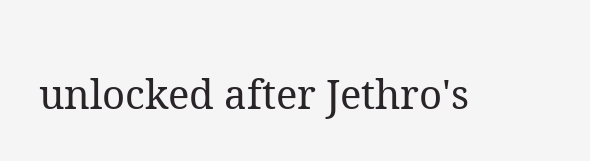unlocked after Jethro's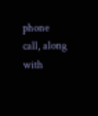phone call, along with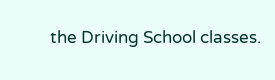the Driving School classes.